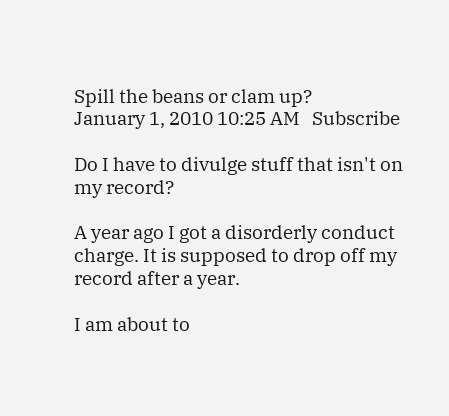Spill the beans or clam up?
January 1, 2010 10:25 AM   Subscribe

Do I have to divulge stuff that isn't on my record?

A year ago I got a disorderly conduct charge. It is supposed to drop off my record after a year.

I am about to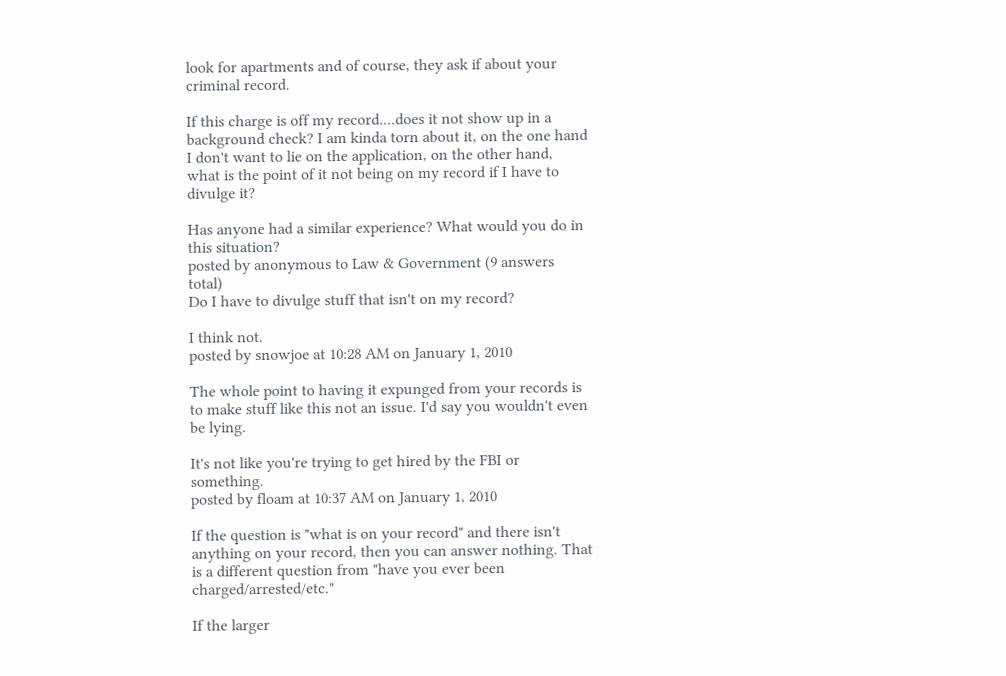look for apartments and of course, they ask if about your criminal record.

If this charge is off my record....does it not show up in a background check? I am kinda torn about it, on the one hand I don't want to lie on the application, on the other hand, what is the point of it not being on my record if I have to divulge it?

Has anyone had a similar experience? What would you do in this situation?
posted by anonymous to Law & Government (9 answers total)
Do I have to divulge stuff that isn't on my record?

I think not.
posted by snowjoe at 10:28 AM on January 1, 2010

The whole point to having it expunged from your records is to make stuff like this not an issue. I'd say you wouldn't even be lying.

It's not like you're trying to get hired by the FBI or something.
posted by floam at 10:37 AM on January 1, 2010

If the question is "what is on your record" and there isn't anything on your record, then you can answer nothing. That is a different question from "have you ever been charged/arrested/etc."

If the larger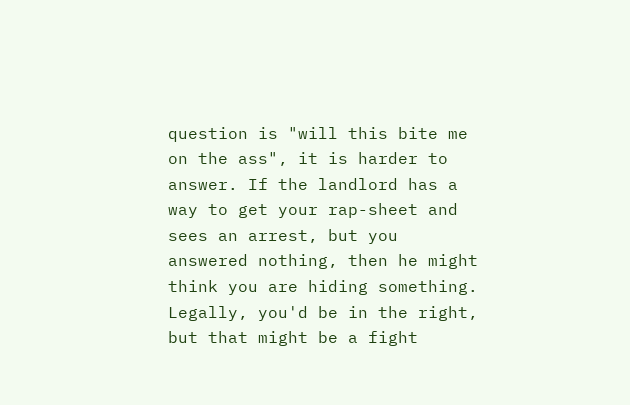question is "will this bite me on the ass", it is harder to answer. If the landlord has a way to get your rap-sheet and sees an arrest, but you answered nothing, then he might think you are hiding something. Legally, you'd be in the right, but that might be a fight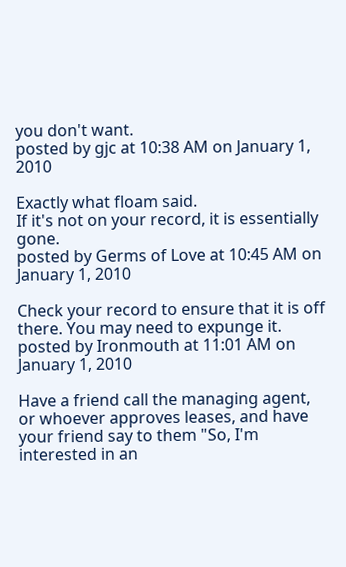you don't want.
posted by gjc at 10:38 AM on January 1, 2010

Exactly what floam said.
If it's not on your record, it is essentially gone.
posted by Germs of Love at 10:45 AM on January 1, 2010

Check your record to ensure that it is off there. You may need to expunge it.
posted by Ironmouth at 11:01 AM on January 1, 2010

Have a friend call the managing agent, or whoever approves leases, and have your friend say to them "So, I'm interested in an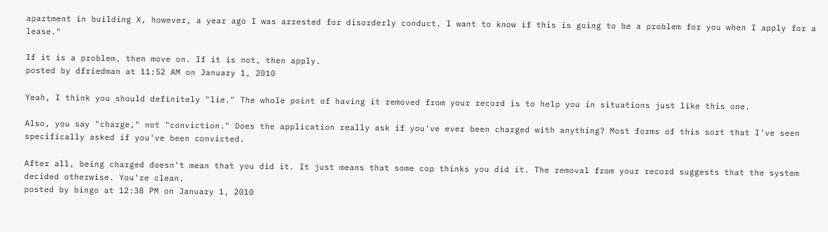apartment in building X, however, a year ago I was arrested for disorderly conduct. I want to know if this is going to be a problem for you when I apply for a lease."

If it is a problem, then move on. If it is not, then apply.
posted by dfriedman at 11:52 AM on January 1, 2010

Yeah, I think you should definitely "lie." The whole point of having it removed from your record is to help you in situations just like this one.

Also, you say "charge," not "conviction." Does the application really ask if you've ever been charged with anything? Most forms of this sort that I've seen specifically asked if you've been convicted.

After all, being charged doesn't mean that you did it. It just means that some cop thinks you did it. The removal from your record suggests that the system decided otherwise. You're clean.
posted by bingo at 12:38 PM on January 1, 2010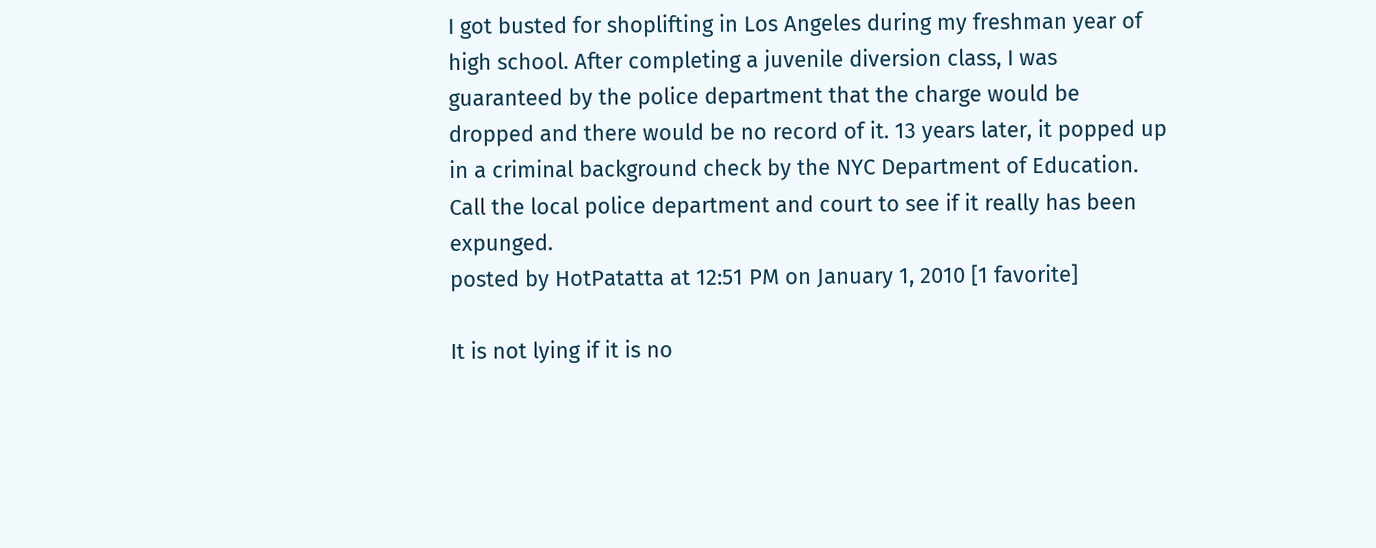I got busted for shoplifting in Los Angeles during my freshman year of high school. After completing a juvenile diversion class, I was guaranteed by the police department that the charge would be dropped and there would be no record of it. 13 years later, it popped up in a criminal background check by the NYC Department of Education. Call the local police department and court to see if it really has been expunged.
posted by HotPatatta at 12:51 PM on January 1, 2010 [1 favorite]

It is not lying if it is no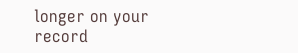longer on your record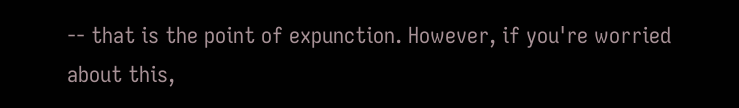-- that is the point of expunction. However, if you're worried about this,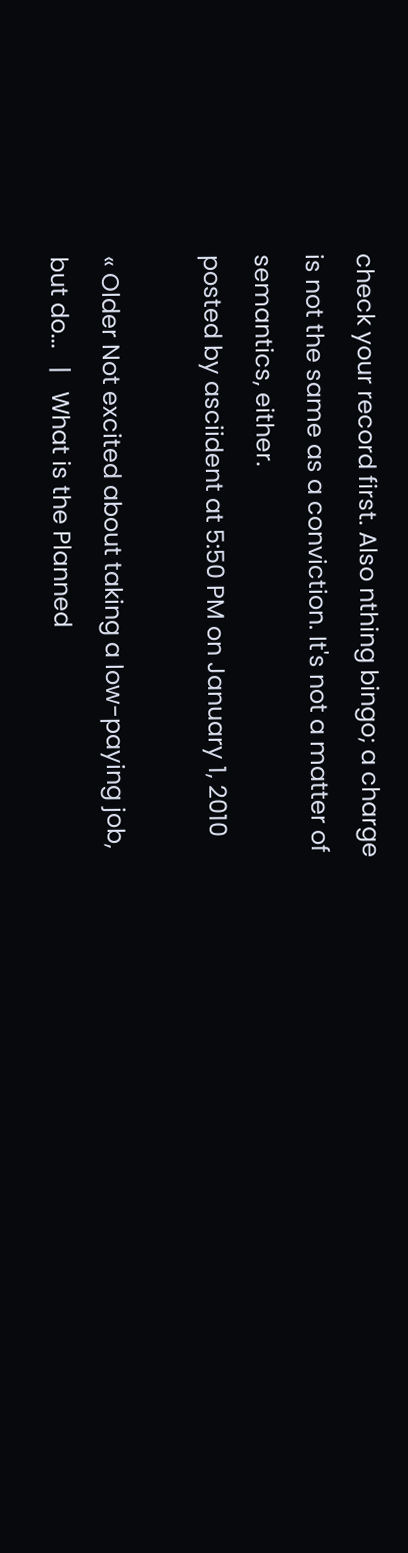check your record first. Also nthing bingo; a charge is not the same as a conviction. It's not a matter of semantics, either.
posted by asciident at 5:50 PM on January 1, 2010

« Older Not excited about taking a low-paying job, but do...   |   What is the Planned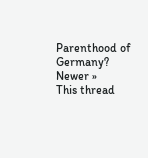Parenthood of Germany? Newer »
This thread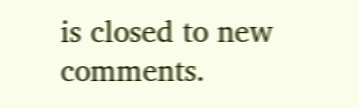is closed to new comments.